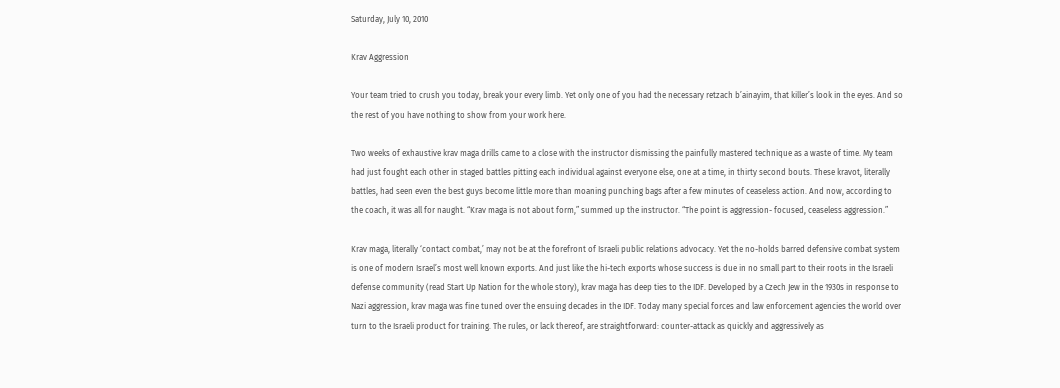Saturday, July 10, 2010

Krav Aggression

Your team tried to crush you today, break your every limb. Yet only one of you had the necessary retzach b’ainayim, that killer’s look in the eyes. And so the rest of you have nothing to show from your work here.

Two weeks of exhaustive krav maga drills came to a close with the instructor dismissing the painfully mastered technique as a waste of time. My team had just fought each other in staged battles pitting each individual against everyone else, one at a time, in thirty second bouts. These kravot, literally battles, had seen even the best guys become little more than moaning punching bags after a few minutes of ceaseless action. And now, according to the coach, it was all for naught. “Krav maga is not about form,” summed up the instructor. “The point is aggression- focused, ceaseless aggression.”

Krav maga, literally ‘contact combat,’ may not be at the forefront of Israeli public relations advocacy. Yet the no-holds barred defensive combat system is one of modern Israel’s most well known exports. And just like the hi-tech exports whose success is due in no small part to their roots in the Israeli defense community (read Start Up Nation for the whole story), krav maga has deep ties to the IDF. Developed by a Czech Jew in the 1930s in response to Nazi aggression, krav maga was fine tuned over the ensuing decades in the IDF. Today many special forces and law enforcement agencies the world over turn to the Israeli product for training. The rules, or lack thereof, are straightforward: counter-attack as quickly and aggressively as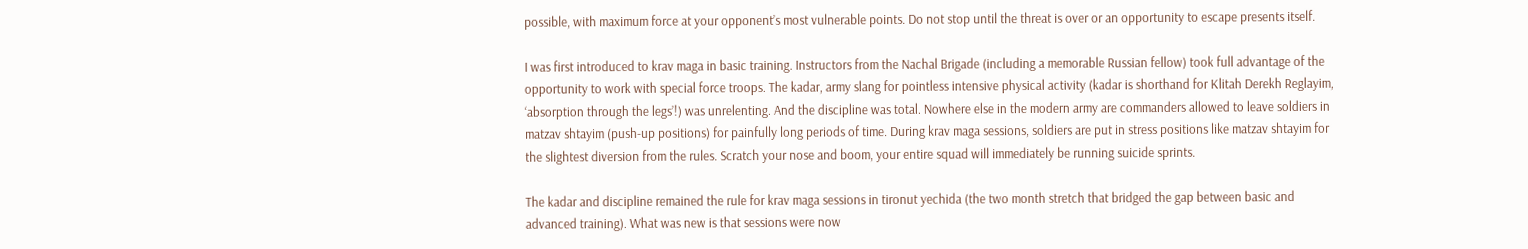possible, with maximum force at your opponent’s most vulnerable points. Do not stop until the threat is over or an opportunity to escape presents itself.

I was first introduced to krav maga in basic training. Instructors from the Nachal Brigade (including a memorable Russian fellow) took full advantage of the opportunity to work with special force troops. The kadar, army slang for pointless intensive physical activity (kadar is shorthand for Klitah Derekh Reglayim, ‘absorption through the legs’!) was unrelenting. And the discipline was total. Nowhere else in the modern army are commanders allowed to leave soldiers in matzav shtayim (push-up positions) for painfully long periods of time. During krav maga sessions, soldiers are put in stress positions like matzav shtayim for the slightest diversion from the rules. Scratch your nose and boom, your entire squad will immediately be running suicide sprints.

The kadar and discipline remained the rule for krav maga sessions in tironut yechida (the two month stretch that bridged the gap between basic and advanced training). What was new is that sessions were now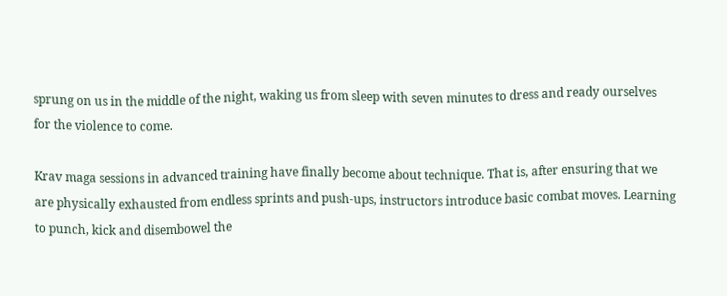sprung on us in the middle of the night, waking us from sleep with seven minutes to dress and ready ourselves for the violence to come.

Krav maga sessions in advanced training have finally become about technique. That is, after ensuring that we are physically exhausted from endless sprints and push-ups, instructors introduce basic combat moves. Learning to punch, kick and disembowel the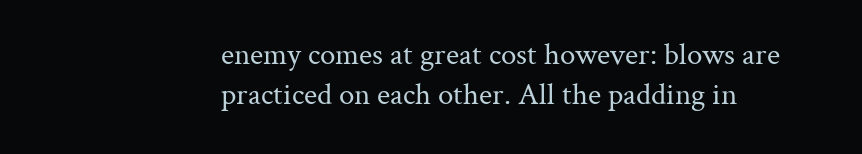enemy comes at great cost however: blows are practiced on each other. All the padding in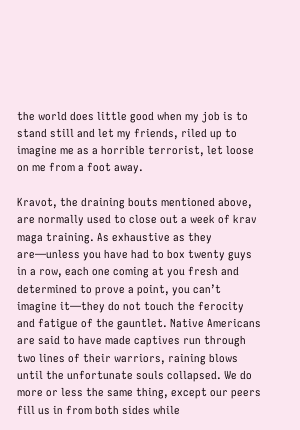the world does little good when my job is to stand still and let my friends, riled up to imagine me as a horrible terrorist, let loose on me from a foot away.

Kravot, the draining bouts mentioned above, are normally used to close out a week of krav maga training. As exhaustive as they are—unless you have had to box twenty guys in a row, each one coming at you fresh and determined to prove a point, you can’t imagine it—they do not touch the ferocity and fatigue of the gauntlet. Native Americans are said to have made captives run through two lines of their warriors, raining blows until the unfortunate souls collapsed. We do more or less the same thing, except our peers fill us in from both sides while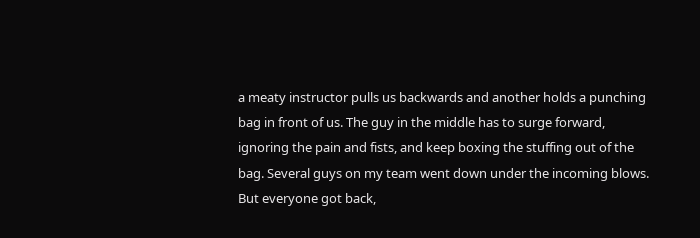a meaty instructor pulls us backwards and another holds a punching bag in front of us. The guy in the middle has to surge forward, ignoring the pain and fists, and keep boxing the stuffing out of the bag. Several guys on my team went down under the incoming blows. But everyone got back,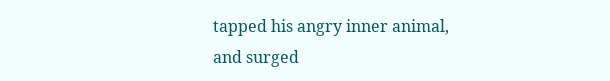tapped his angry inner animal, and surged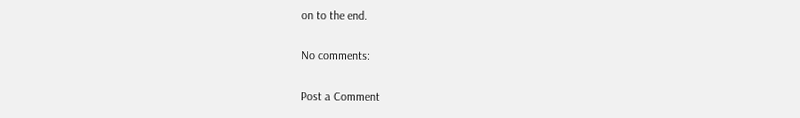on to the end.

No comments:

Post a Comment